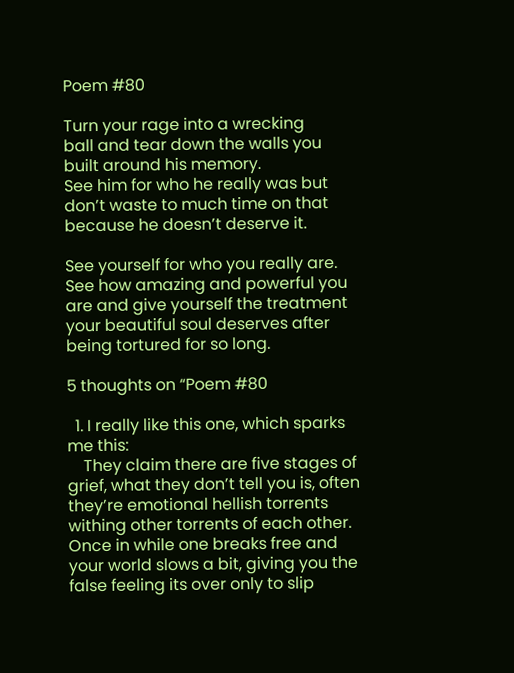Poem #80

Turn your rage into a wrecking
ball and tear down the walls you
built around his memory.
See him for who he really was but
don’t waste to much time on that
because he doesn’t deserve it.

See yourself for who you really are.
See how amazing and powerful you
are and give yourself the treatment
your beautiful soul deserves after
being tortured for so long.

5 thoughts on “Poem #80

  1. I really like this one, which sparks me this:
    They claim there are five stages of grief, what they don’t tell you is, often they’re emotional hellish torrents withing other torrents of each other. Once in while one breaks free and your world slows a bit, giving you the false feeling its over only to slip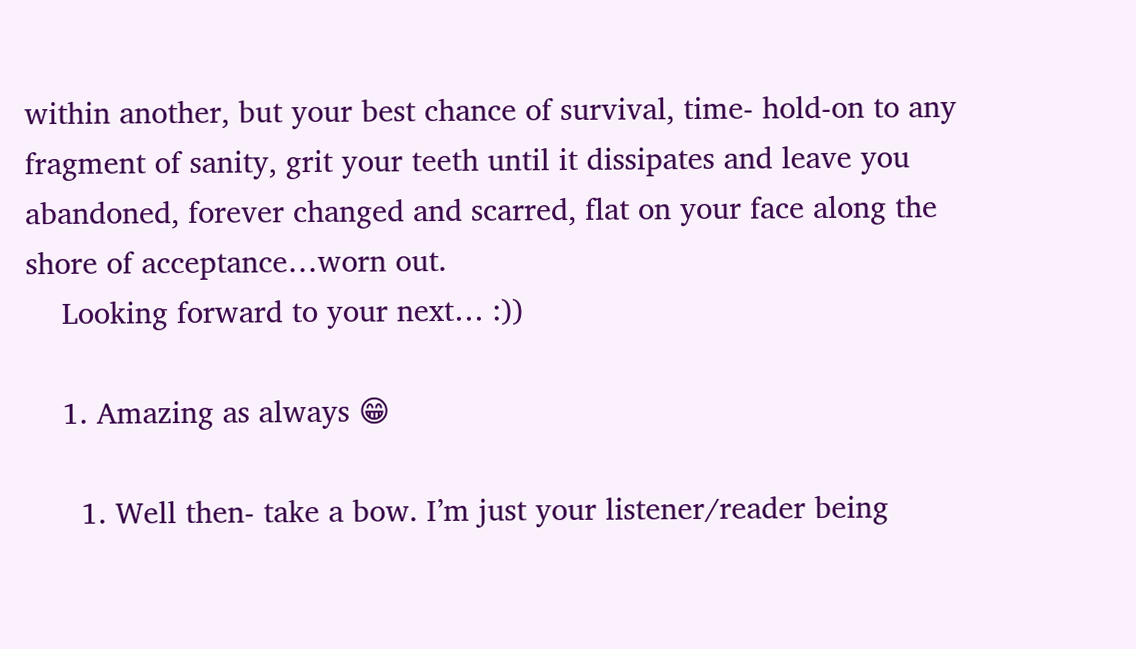within another, but your best chance of survival, time- hold-on to any fragment of sanity, grit your teeth until it dissipates and leave you abandoned, forever changed and scarred, flat on your face along the shore of acceptance…worn out.
    Looking forward to your next… :))

    1. Amazing as always 😁

      1. Well then- take a bow. I’m just your listener/reader being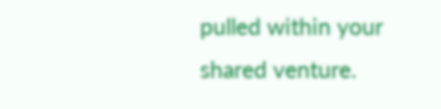pulled within your shared venture.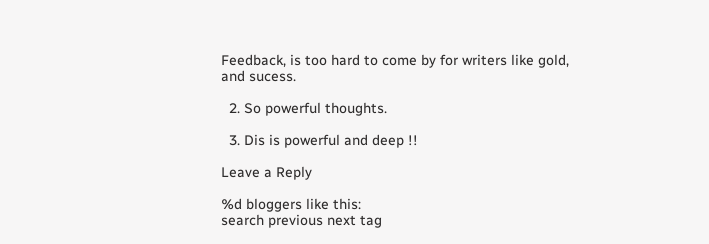Feedback, is too hard to come by for writers like gold, and sucess.

  2. So powerful thoughts.

  3. Dis is powerful and deep !!

Leave a Reply

%d bloggers like this:
search previous next tag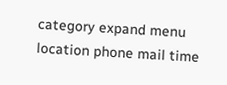category expand menu location phone mail time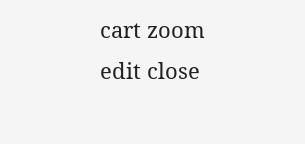cart zoom edit close